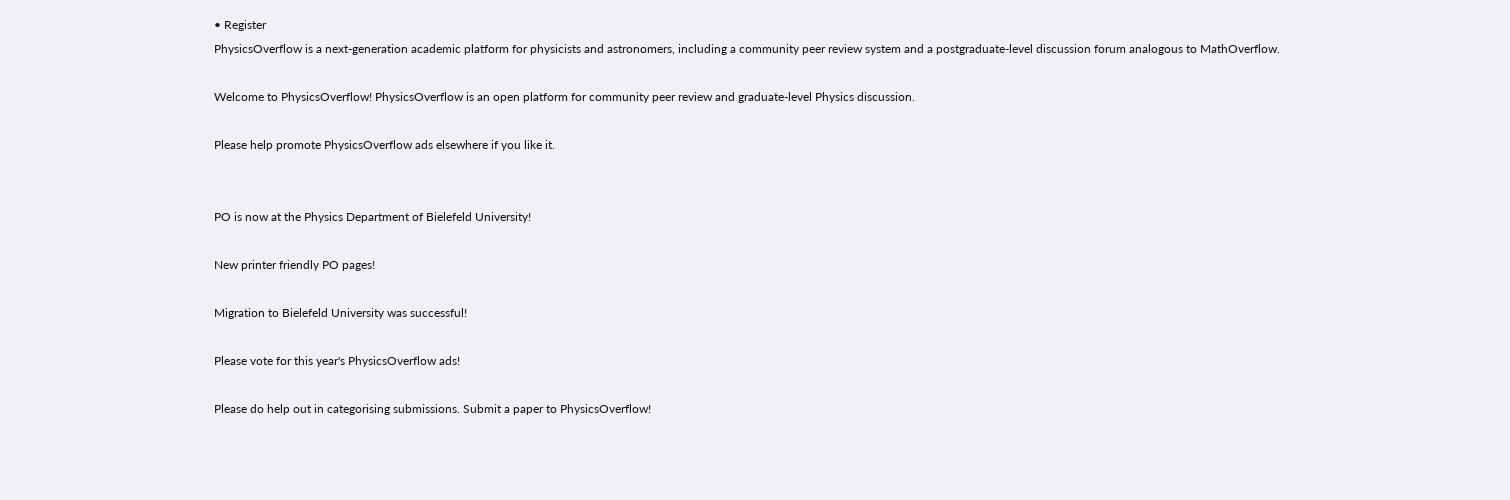• Register
PhysicsOverflow is a next-generation academic platform for physicists and astronomers, including a community peer review system and a postgraduate-level discussion forum analogous to MathOverflow.

Welcome to PhysicsOverflow! PhysicsOverflow is an open platform for community peer review and graduate-level Physics discussion.

Please help promote PhysicsOverflow ads elsewhere if you like it.


PO is now at the Physics Department of Bielefeld University!

New printer friendly PO pages!

Migration to Bielefeld University was successful!

Please vote for this year's PhysicsOverflow ads!

Please do help out in categorising submissions. Submit a paper to PhysicsOverflow!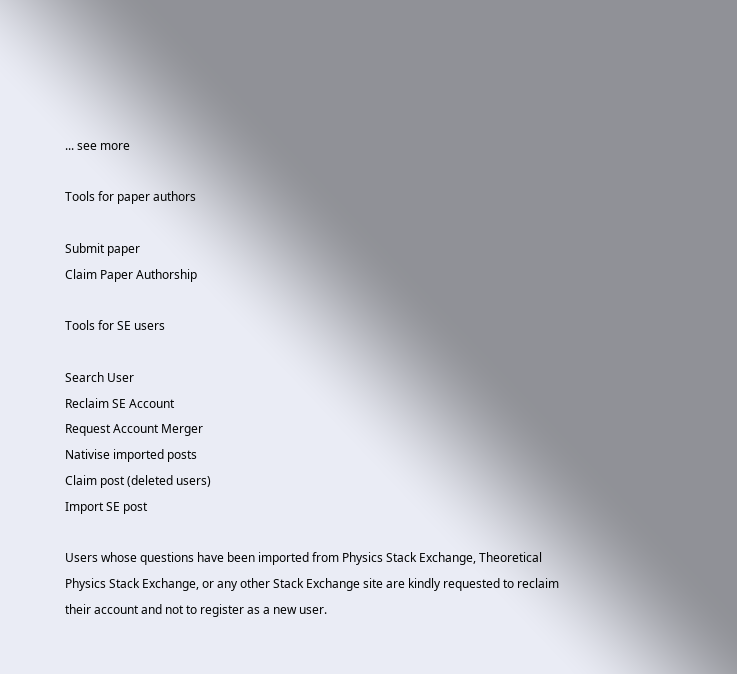... see more

Tools for paper authors

Submit paper
Claim Paper Authorship

Tools for SE users

Search User
Reclaim SE Account
Request Account Merger
Nativise imported posts
Claim post (deleted users)
Import SE post

Users whose questions have been imported from Physics Stack Exchange, Theoretical Physics Stack Exchange, or any other Stack Exchange site are kindly requested to reclaim their account and not to register as a new user.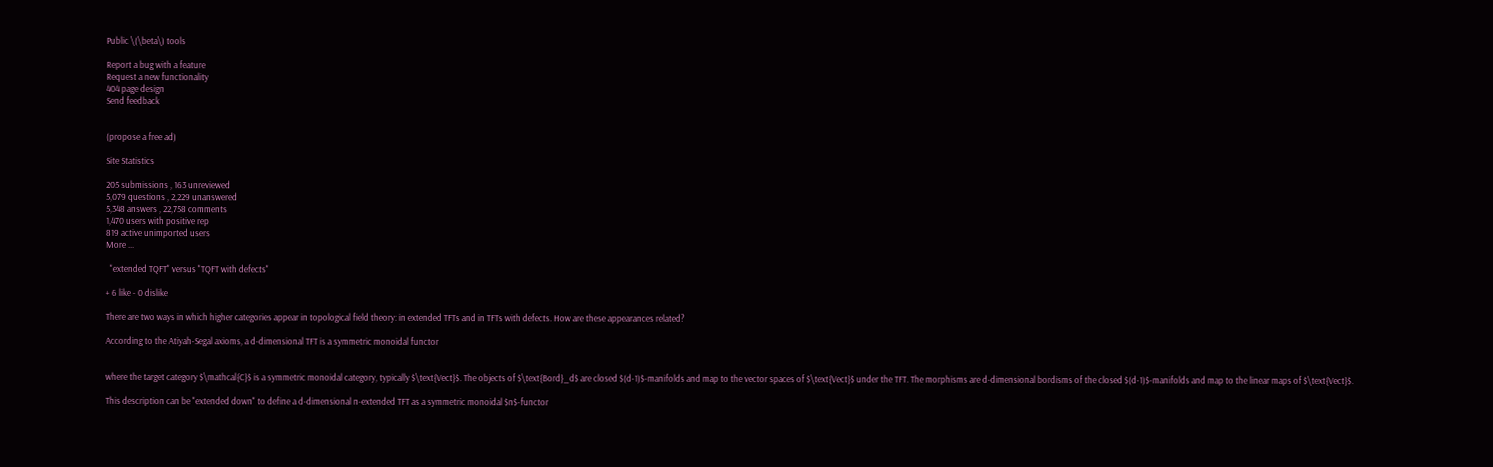Public \(\beta\) tools

Report a bug with a feature
Request a new functionality
404 page design
Send feedback


(propose a free ad)

Site Statistics

205 submissions , 163 unreviewed
5,079 questions , 2,229 unanswered
5,348 answers , 22,758 comments
1,470 users with positive rep
819 active unimported users
More ...

  "extended TQFT" versus "TQFT with defects"

+ 6 like - 0 dislike

There are two ways in which higher categories appear in topological field theory: in extended TFTs and in TFTs with defects. How are these appearances related?

According to the Atiyah-Segal axioms, a d-dimensional TFT is a symmetric monoidal functor


where the target category $\mathcal{C}$ is a symmetric monoidal category, typically $\text{Vect}$. The objects of $\text{Bord}_d$ are closed $(d-1)$-manifolds and map to the vector spaces of $\text{Vect}$ under the TFT. The morphisms are d-dimensional bordisms of the closed $(d-1)$-manifolds and map to the linear maps of $\text{Vect}$.

This description can be "extended down" to define a d-dimensional n-extended TFT as a symmetric monoidal $n$-functor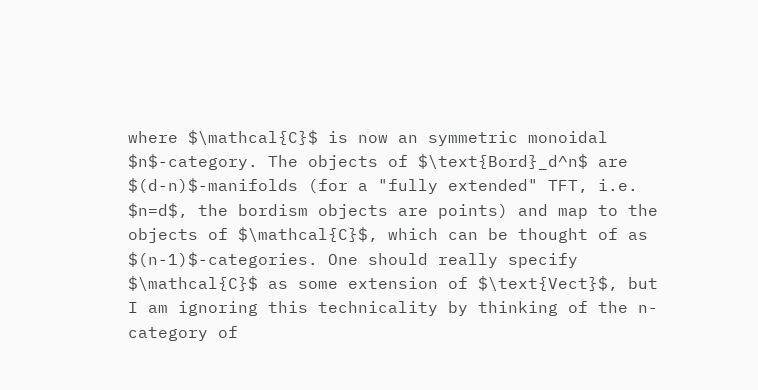where $\mathcal{C}$ is now an symmetric monoidal $n$-category. The objects of $\text{Bord}_d^n$ are $(d-n)$-manifolds (for a "fully extended" TFT, i.e. $n=d$, the bordism objects are points) and map to the objects of $\mathcal{C}$, which can be thought of as $(n-1)$-categories. One should really specify $\mathcal{C}$ as some extension of $\text{Vect}$, but I am ignoring this technicality by thinking of the n-category of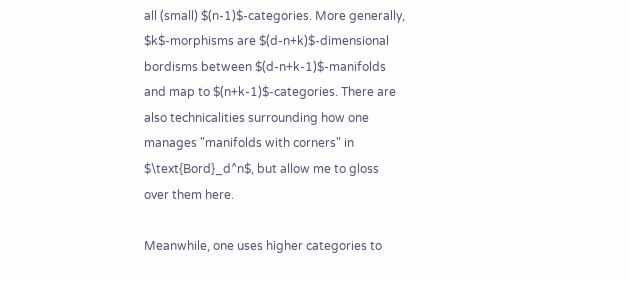all (small) $(n-1)$-categories. More generally, $k$-morphisms are $(d-n+k)$-dimensional bordisms between $(d-n+k-1)$-manifolds and map to $(n+k-1)$-categories. There are also technicalities surrounding how one manages "manifolds with corners" in $\text{Bord}_d^n$, but allow me to gloss over them here.

Meanwhile, one uses higher categories to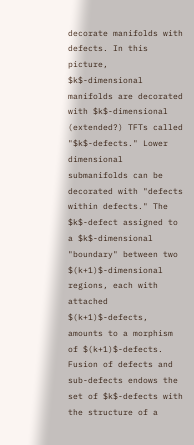decorate manifolds with defects. In this picture, $k$-dimensional manifolds are decorated with $k$-dimensional (extended?) TFTs called "$k$-defects." Lower dimensional submanifolds can be decorated with "defects within defects." The $k$-defect assigned to a $k$-dimensional "boundary" between two $(k+1)$-dimensional regions, each with attached $(k+1)$-defects, amounts to a morphism of $(k+1)$-defects. Fusion of defects and sub-defects endows the set of $k$-defects with the structure of a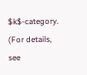$k$-category. (For details, see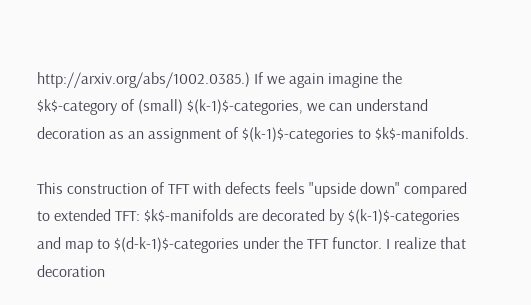http://arxiv.org/abs/1002.0385.) If we again imagine the $k$-category of (small) $(k-1)$-categories, we can understand decoration as an assignment of $(k-1)$-categories to $k$-manifolds.

This construction of TFT with defects feels "upside down" compared to extended TFT: $k$-manifolds are decorated by $(k-1)$-categories and map to $(d-k-1)$-categories under the TFT functor. I realize that decoration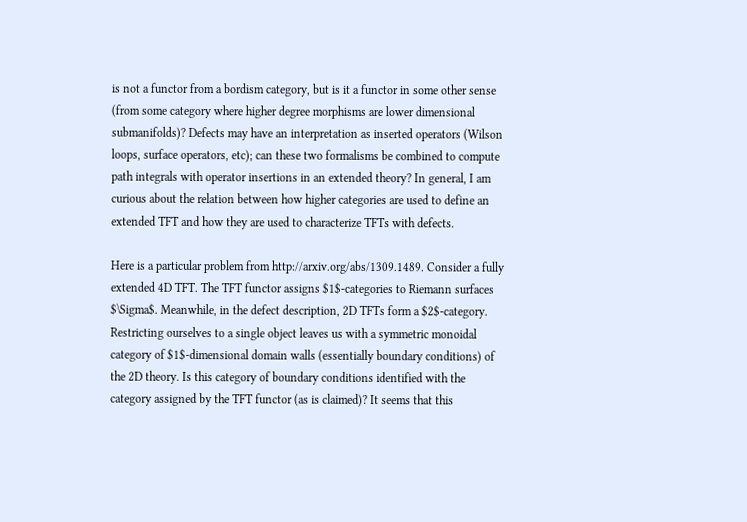is not a functor from a bordism category, but is it a functor in some other sense (from some category where higher degree morphisms are lower dimensional submanifolds)? Defects may have an interpretation as inserted operators (Wilson loops, surface operators, etc); can these two formalisms be combined to compute path integrals with operator insertions in an extended theory? In general, I am curious about the relation between how higher categories are used to define an extended TFT and how they are used to characterize TFTs with defects.

Here is a particular problem from http://arxiv.org/abs/1309.1489. Consider a fully extended 4D TFT. The TFT functor assigns $1$-categories to Riemann surfaces $\Sigma$. Meanwhile, in the defect description, 2D TFTs form a $2$-category. Restricting ourselves to a single object leaves us with a symmetric monoidal category of $1$-dimensional domain walls (essentially boundary conditions) of the 2D theory. Is this category of boundary conditions identified with the category assigned by the TFT functor (as is claimed)? It seems that this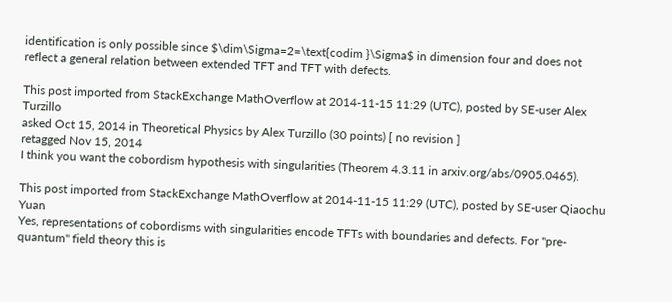identification is only possible since $\dim\Sigma=2=\text{codim }\Sigma$ in dimension four and does not reflect a general relation between extended TFT and TFT with defects.

This post imported from StackExchange MathOverflow at 2014-11-15 11:29 (UTC), posted by SE-user Alex Turzillo
asked Oct 15, 2014 in Theoretical Physics by Alex Turzillo (30 points) [ no revision ]
retagged Nov 15, 2014
I think you want the cobordism hypothesis with singularities (Theorem 4.3.11 in arxiv.org/abs/0905.0465).

This post imported from StackExchange MathOverflow at 2014-11-15 11:29 (UTC), posted by SE-user Qiaochu Yuan
Yes, representations of cobordisms with singularities encode TFTs with boundaries and defects. For "pre-quantum" field theory this is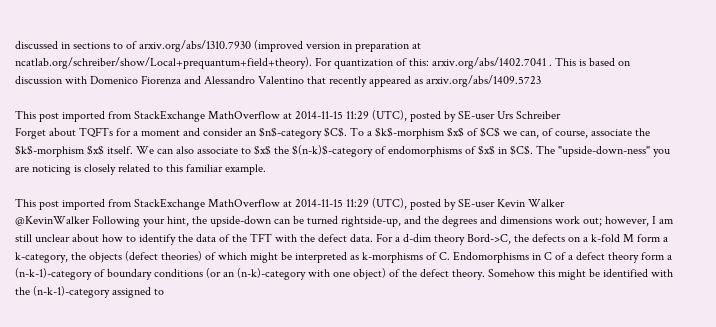discussed in sections to of arxiv.org/abs/1310.7930 (improved version in preparation at ncatlab.org/schreiber/show/Local+prequantum+field+theory). For quantization of this: arxiv.org/abs/1402.7041 . This is based on discussion with Domenico Fiorenza and Alessandro Valentino that recently appeared as arxiv.org/abs/1409.5723

This post imported from StackExchange MathOverflow at 2014-11-15 11:29 (UTC), posted by SE-user Urs Schreiber
Forget about TQFTs for a moment and consider an $n$-category $C$. To a $k$-morphism $x$ of $C$ we can, of course, associate the $k$-morphism $x$ itself. We can also associate to $x$ the $(n-k)$-category of endomorphisms of $x$ in $C$. The "upside-down-ness" you are noticing is closely related to this familiar example.

This post imported from StackExchange MathOverflow at 2014-11-15 11:29 (UTC), posted by SE-user Kevin Walker
@KevinWalker Following your hint, the upside-down can be turned rightside-up, and the degrees and dimensions work out; however, I am still unclear about how to identify the data of the TFT with the defect data. For a d-dim theory Bord->C, the defects on a k-fold M form a k-category, the objects (defect theories) of which might be interpreted as k-morphisms of C. Endomorphisms in C of a defect theory form a (n-k-1)-category of boundary conditions (or an (n-k)-category with one object) of the defect theory. Somehow this might be identified with the (n-k-1)-category assigned to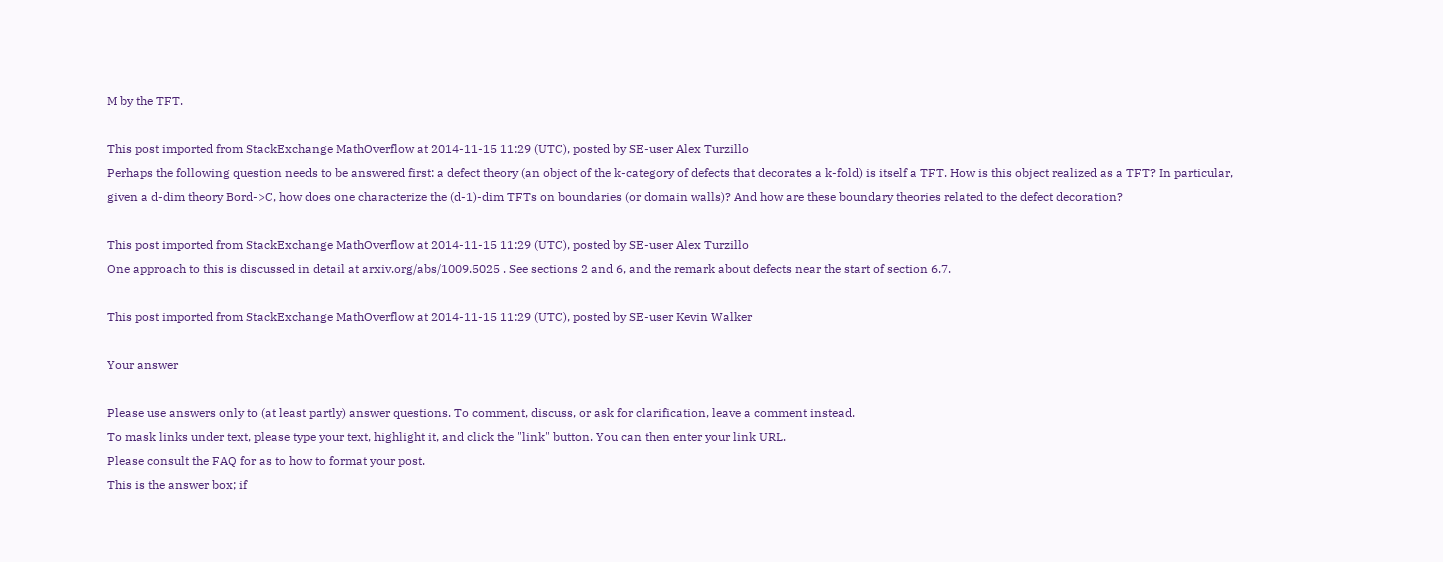M by the TFT.

This post imported from StackExchange MathOverflow at 2014-11-15 11:29 (UTC), posted by SE-user Alex Turzillo
Perhaps the following question needs to be answered first: a defect theory (an object of the k-category of defects that decorates a k-fold) is itself a TFT. How is this object realized as a TFT? In particular, given a d-dim theory Bord->C, how does one characterize the (d-1)-dim TFTs on boundaries (or domain walls)? And how are these boundary theories related to the defect decoration?

This post imported from StackExchange MathOverflow at 2014-11-15 11:29 (UTC), posted by SE-user Alex Turzillo
One approach to this is discussed in detail at arxiv.org/abs/1009.5025 . See sections 2 and 6, and the remark about defects near the start of section 6.7.

This post imported from StackExchange MathOverflow at 2014-11-15 11:29 (UTC), posted by SE-user Kevin Walker

Your answer

Please use answers only to (at least partly) answer questions. To comment, discuss, or ask for clarification, leave a comment instead.
To mask links under text, please type your text, highlight it, and click the "link" button. You can then enter your link URL.
Please consult the FAQ for as to how to format your post.
This is the answer box; if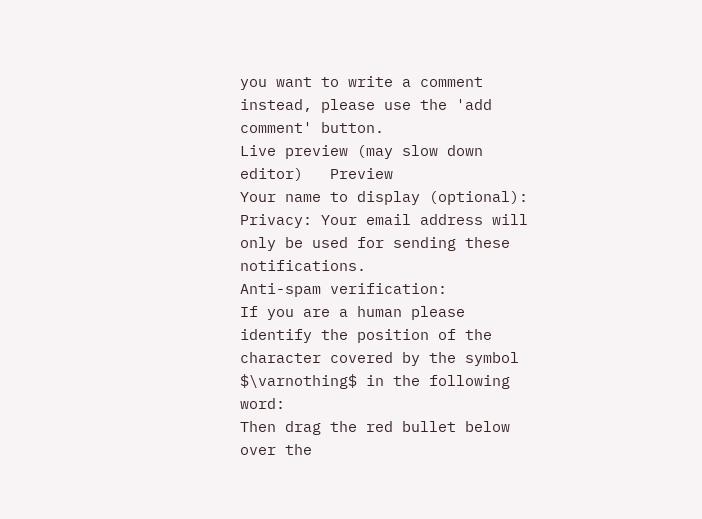you want to write a comment instead, please use the 'add comment' button.
Live preview (may slow down editor)   Preview
Your name to display (optional):
Privacy: Your email address will only be used for sending these notifications.
Anti-spam verification:
If you are a human please identify the position of the character covered by the symbol $\varnothing$ in the following word:
Then drag the red bullet below over the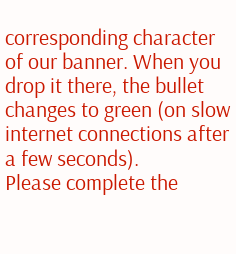corresponding character of our banner. When you drop it there, the bullet changes to green (on slow internet connections after a few seconds).
Please complete the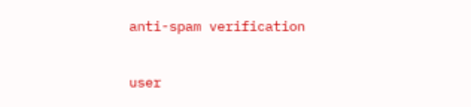anti-spam verification

user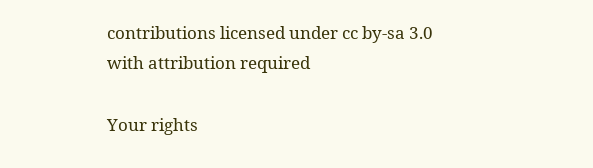contributions licensed under cc by-sa 3.0 with attribution required

Your rights